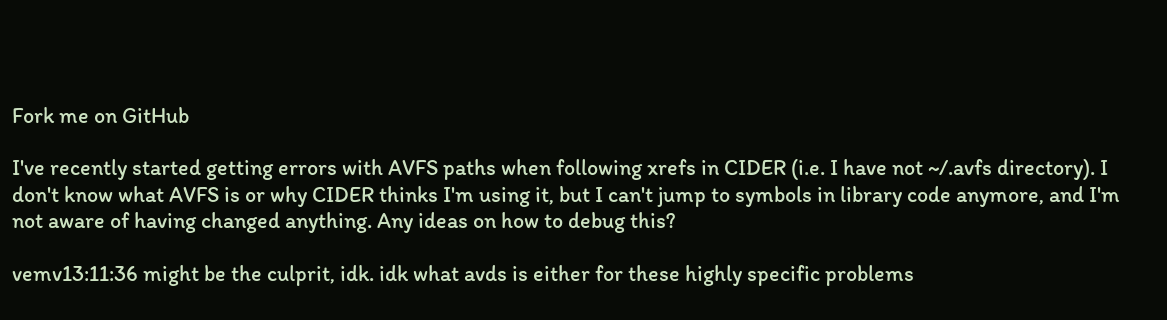Fork me on GitHub

I've recently started getting errors with AVFS paths when following xrefs in CIDER (i.e. I have not ~/.avfs directory). I don't know what AVFS is or why CIDER thinks I'm using it, but I can't jump to symbols in library code anymore, and I'm not aware of having changed anything. Any ideas on how to debug this?

vemv13:11:36 might be the culprit, idk. idk what avds is either for these highly specific problems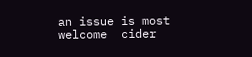an issue is most welcome  cider